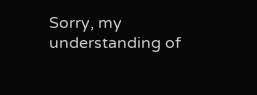Sorry, my understanding of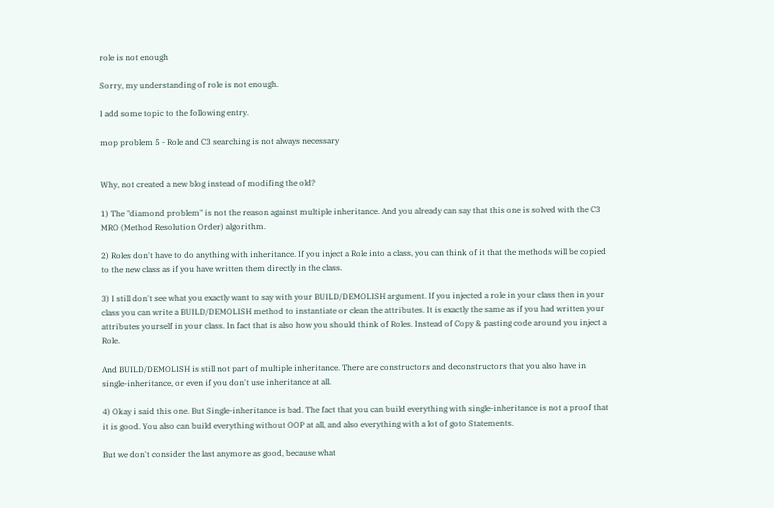role is not enough

Sorry, my understanding of role is not enough.

I add some topic to the following entry.

mop problem 5 - Role and C3 searching is not always necessary


Why, not created a new blog instead of modifing the old?

1) The "diamond problem" is not the reason against multiple inheritance. And you already can say that this one is solved with the C3 MRO (Method Resolution Order) algorithm.

2) Roles don't have to do anything with inheritance. If you inject a Role into a class, you can think of it that the methods will be copied to the new class as if you have written them directly in the class.

3) I still don't see what you exactly want to say with your BUILD/DEMOLISH argument. If you injected a role in your class then in your class you can write a BUILD/DEMOLISH method to instantiate or clean the attributes. It is exactly the same as if you had written your attributes yourself in your class. In fact that is also how you should think of Roles. Instead of Copy & pasting code around you inject a Role.

And BUILD/DEMOLISH is still not part of multiple inheritance. There are constructors and deconstructors that you also have in single-inheritance, or even if you don't use inheritance at all.

4) Okay i said this one. But Single-inheritance is bad. The fact that you can build everything with single-inheritance is not a proof that it is good. You also can build everything without OOP at all, and also everything with a lot of goto Statements.

But we don't consider the last anymore as good, because what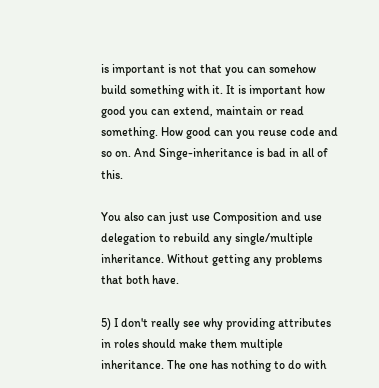is important is not that you can somehow build something with it. It is important how good you can extend, maintain or read something. How good can you reuse code and so on. And Singe-inheritance is bad in all of this.

You also can just use Composition and use delegation to rebuild any single/multiple inheritance. Without getting any problems that both have.

5) I don't really see why providing attributes in roles should make them multiple inheritance. The one has nothing to do with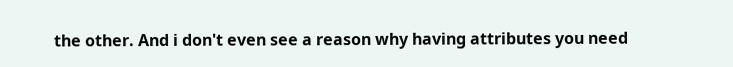the other. And i don't even see a reason why having attributes you need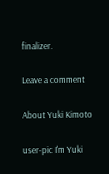finalizer.

Leave a comment

About Yuki Kimoto

user-pic I'm Yuki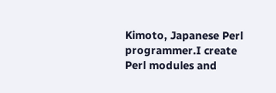Kimoto, Japanese Perl programmer.I create Perl modules and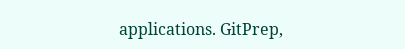applications. GitPrep,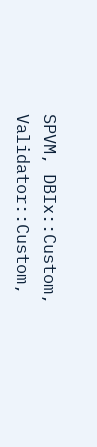SPVM, DBIx::Custom, Validator::Custom,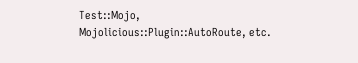Test::Mojo, Mojolicious::Plugin::AutoRoute, etc.